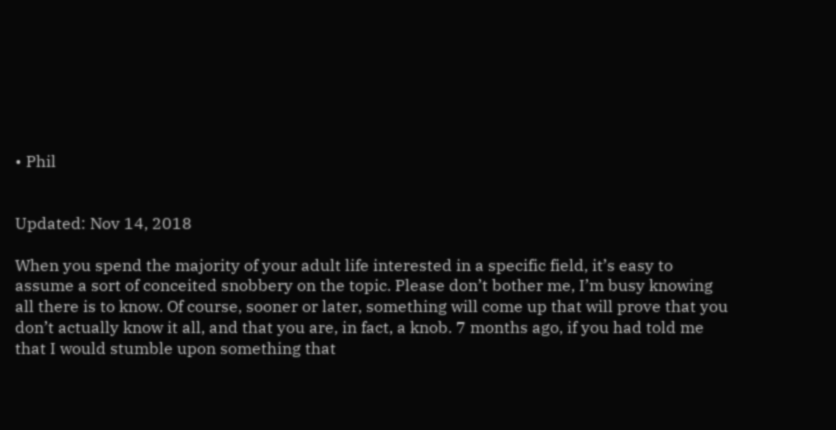• Phil


Updated: Nov 14, 2018

When you spend the majority of your adult life interested in a specific field, it’s easy to assume a sort of conceited snobbery on the topic. Please don’t bother me, I’m busy knowing all there is to know. Of course, sooner or later, something will come up that will prove that you don’t actually know it all, and that you are, in fact, a knob. 7 months ago, if you had told me that I would stumble upon something that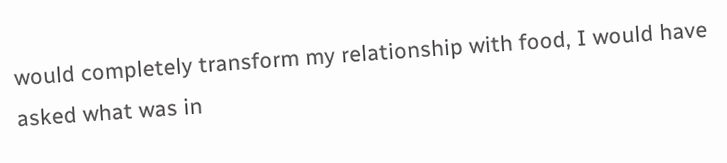would completely transform my relationship with food, I would have asked what was in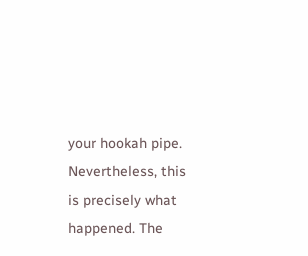your hookah pipe. Nevertheless, this is precisely what happened. The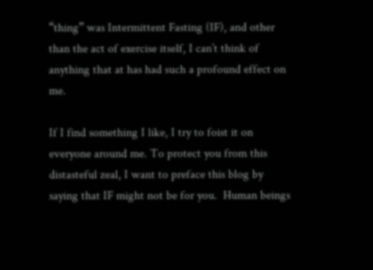“thing” was Intermittent Fasting (IF), and other than the act of exercise itself, I can’t think of anything that at has had such a profound effect on me.

If I find something I like, I try to foist it on everyone around me. To protect you from this distasteful zeal, I want to preface this blog by saying that IF might not be for you.  Human beings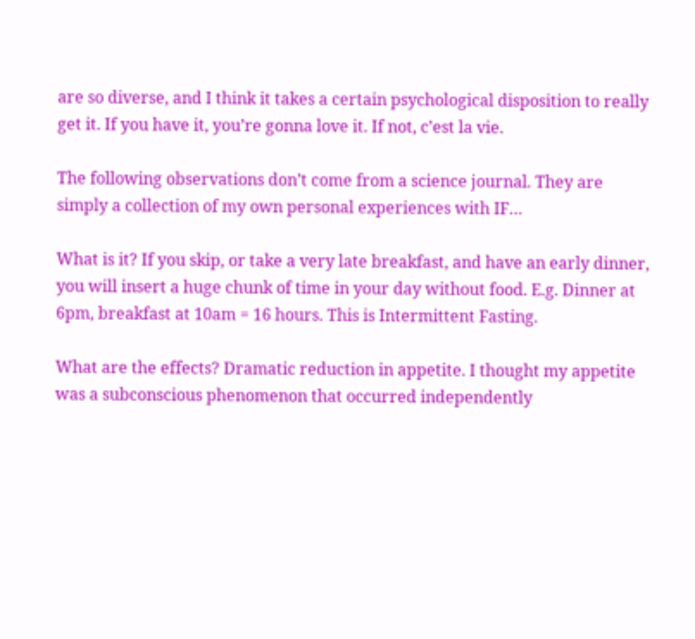are so diverse, and I think it takes a certain psychological disposition to really get it. If you have it, you’re gonna love it. If not, c’est la vie.

The following observations don’t come from a science journal. They are simply a collection of my own personal experiences with IF…

What is it? If you skip, or take a very late breakfast, and have an early dinner, you will insert a huge chunk of time in your day without food. E.g. Dinner at 6pm, breakfast at 10am = 16 hours. This is Intermittent Fasting.

What are the effects? Dramatic reduction in appetite. I thought my appetite was a subconscious phenomenon that occurred independently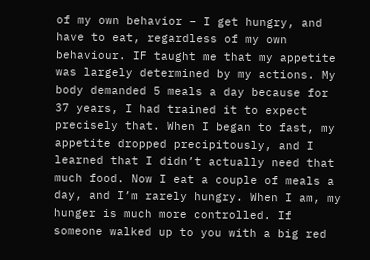of my own behavior – I get hungry, and have to eat, regardless of my own behaviour. IF taught me that my appetite was largely determined by my actions. My body demanded 5 meals a day because for 37 years, I had trained it to expect precisely that. When I began to fast, my appetite dropped precipitously, and I learned that I didn’t actually need that much food. Now I eat a couple of meals a day, and I’m rarely hungry. When I am, my hunger is much more controlled. If someone walked up to you with a big red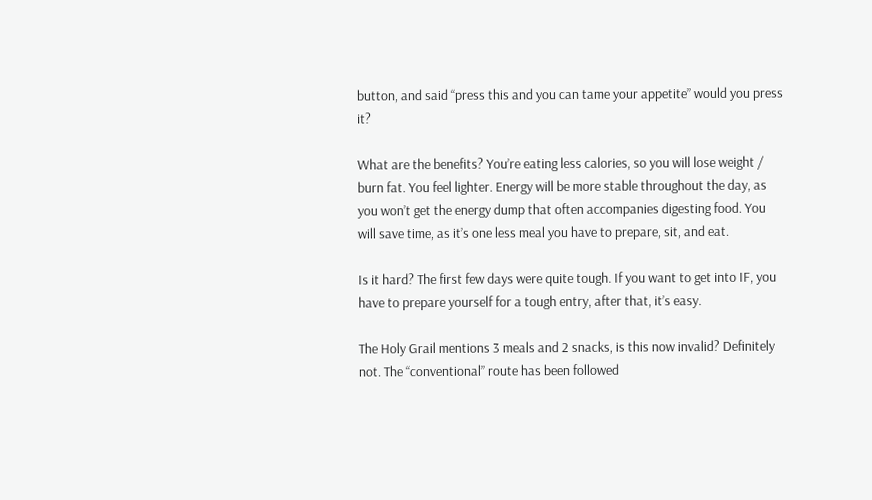button, and said “press this and you can tame your appetite” would you press it?

What are the benefits? You’re eating less calories, so you will lose weight / burn fat. You feel lighter. Energy will be more stable throughout the day, as you won’t get the energy dump that often accompanies digesting food. You will save time, as it’s one less meal you have to prepare, sit, and eat.

Is it hard? The first few days were quite tough. If you want to get into IF, you have to prepare yourself for a tough entry, after that, it’s easy.

The Holy Grail mentions 3 meals and 2 snacks, is this now invalid? Definitely not. The “conventional” route has been followed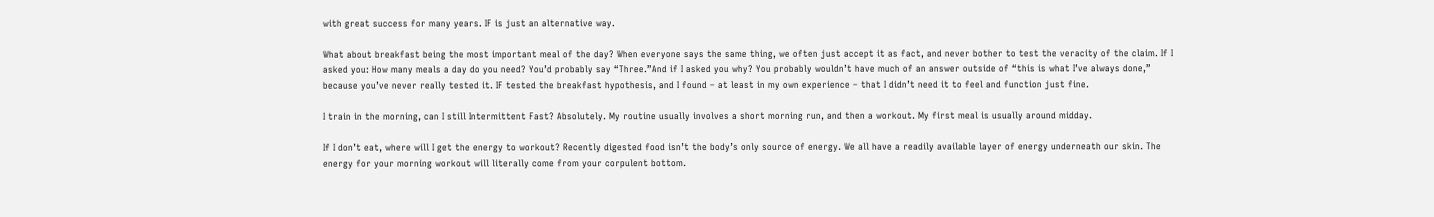with great success for many years. IF is just an alternative way.

What about breakfast being the most important meal of the day? When everyone says the same thing, we often just accept it as fact, and never bother to test the veracity of the claim. If I asked you: How many meals a day do you need? You’d probably say “Three.”And if I asked you why? You probably wouldn’t have much of an answer outside of “this is what I’ve always done,” because you’ve never really tested it. IF tested the breakfast hypothesis, and I found – at least in my own experience – that I didn’t need it to feel and function just fine.

I train in the morning, can I still Intermittent Fast? Absolutely. My routine usually involves a short morning run, and then a workout. My first meal is usually around midday.

If I don’t eat, where will I get the energy to workout? Recently digested food isn’t the body’s only source of energy. We all have a readily available layer of energy underneath our skin. The energy for your morning workout will literally come from your corpulent bottom.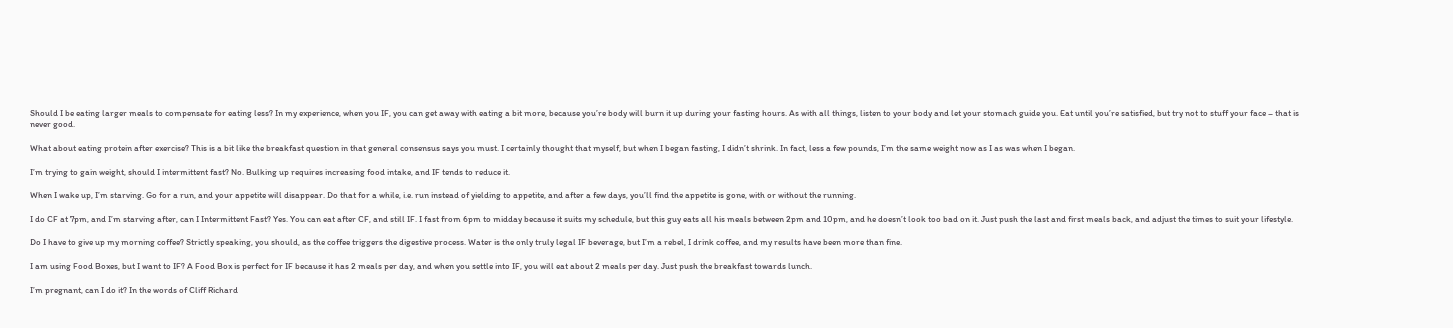Should I be eating larger meals to compensate for eating less? In my experience, when you IF, you can get away with eating a bit more, because you’re body will burn it up during your fasting hours. As with all things, listen to your body and let your stomach guide you. Eat until you’re satisfied, but try not to stuff your face – that is never good.

What about eating protein after exercise? This is a bit like the breakfast question in that general consensus says you must. I certainly thought that myself, but when I began fasting, I didn’t shrink. In fact, less a few pounds, I’m the same weight now as I as was when I began.

I’m trying to gain weight, should I intermittent fast? No. Bulking up requires increasing food intake, and IF tends to reduce it.

When I wake up, I’m starving. Go for a run, and your appetite will disappear. Do that for a while, i.e. run instead of yielding to appetite, and after a few days, you’ll find the appetite is gone, with or without the running.

I do CF at 7pm, and I’m starving after, can I Intermittent Fast? Yes. You can eat after CF, and still IF. I fast from 6pm to midday because it suits my schedule, but this guy eats all his meals between 2pm and 10pm, and he doesn’t look too bad on it. Just push the last and first meals back, and adjust the times to suit your lifestyle.

Do I have to give up my morning coffee? Strictly speaking, you should, as the coffee triggers the digestive process. Water is the only truly legal IF beverage, but I’m a rebel, I drink coffee, and my results have been more than fine.

I am using Food Boxes, but I want to IF? A Food Box is perfect for IF because it has 2 meals per day, and when you settle into IF, you will eat about 2 meals per day. Just push the breakfast towards lunch.

I’m pregnant, can I do it? In the words of Cliff Richard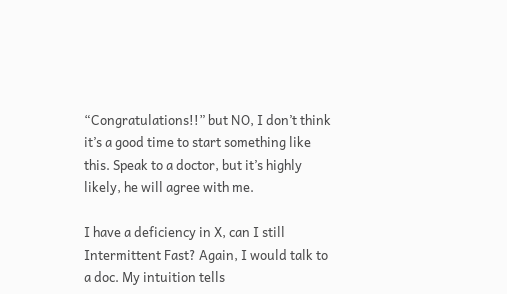“Congratulations!!” but NO, I don’t think it’s a good time to start something like this. Speak to a doctor, but it’s highly likely, he will agree with me.

I have a deficiency in X, can I still Intermittent Fast? Again, I would talk to a doc. My intuition tells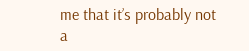me that it’s probably not a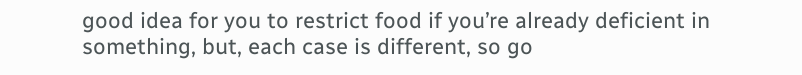good idea for you to restrict food if you’re already deficient in something, but, each case is different, so go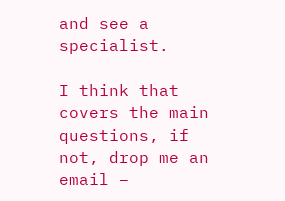and see a specialist.

I think that covers the main questions, if not, drop me an email –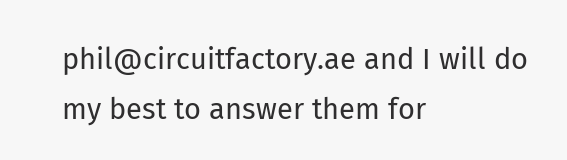phil@circuitfactory.ae and I will do my best to answer them for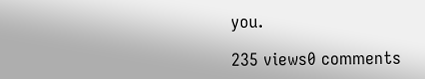you.

235 views0 comments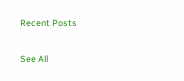Recent Posts

See All